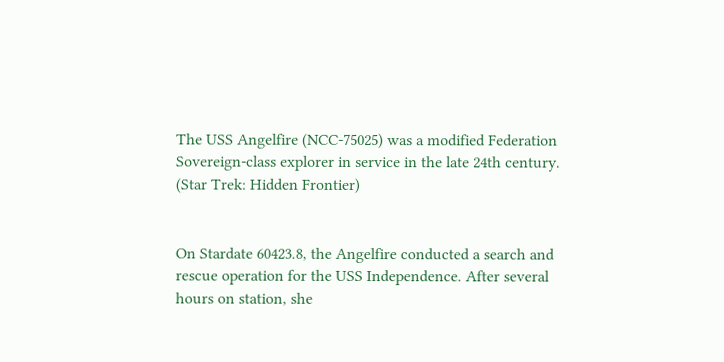The USS Angelfire (NCC-75025) was a modified Federation Sovereign-class explorer in service in the late 24th century. (Star Trek: Hidden Frontier)


On Stardate 60423.8, the Angelfire conducted a search and rescue operation for the USS Independence. After several hours on station, she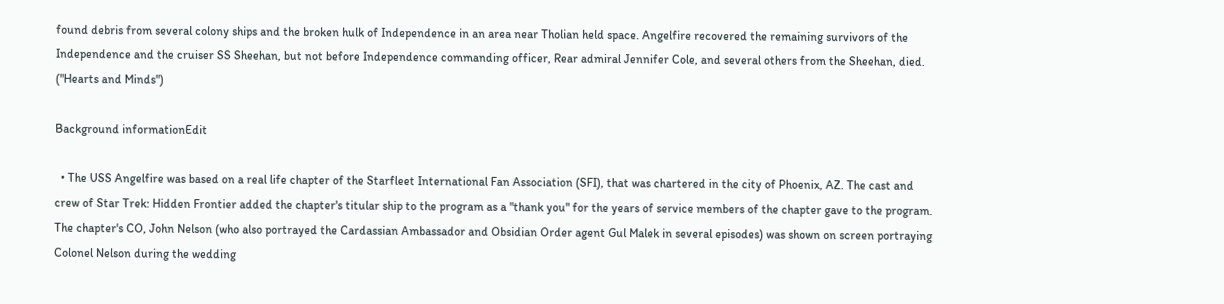found debris from several colony ships and the broken hulk of Independence in an area near Tholian held space. Angelfire recovered the remaining survivors of the Independence and the cruiser SS Sheehan, but not before Independence commanding officer, Rear admiral Jennifer Cole, and several others from the Sheehan, died. ("Hearts and Minds")

Background informationEdit

  • The USS Angelfire was based on a real life chapter of the Starfleet International Fan Association (SFI), that was chartered in the city of Phoenix, AZ. The cast and crew of Star Trek: Hidden Frontier added the chapter's titular ship to the program as a "thank you" for the years of service members of the chapter gave to the program. The chapter's CO, John Nelson (who also portrayed the Cardassian Ambassador and Obsidian Order agent Gul Malek in several episodes) was shown on screen portraying Colonel Nelson during the wedding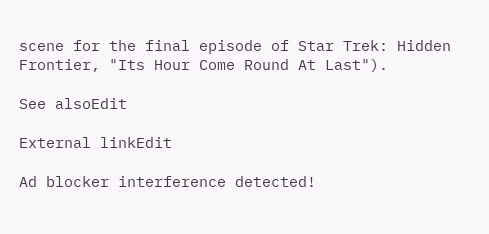scene for the final episode of Star Trek: Hidden Frontier, "Its Hour Come Round At Last").

See alsoEdit

External linkEdit

Ad blocker interference detected!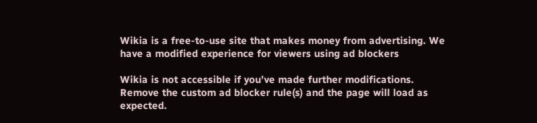Wikia is a free-to-use site that makes money from advertising. We have a modified experience for viewers using ad blockers

Wikia is not accessible if you’ve made further modifications. Remove the custom ad blocker rule(s) and the page will load as expected.